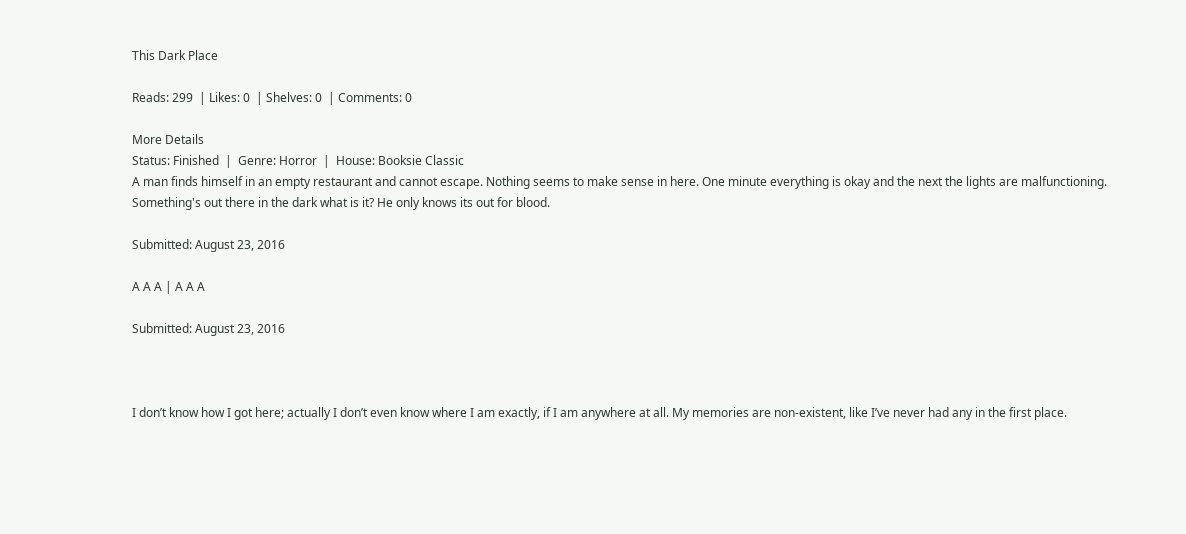This Dark Place

Reads: 299  | Likes: 0  | Shelves: 0  | Comments: 0

More Details
Status: Finished  |  Genre: Horror  |  House: Booksie Classic
A man finds himself in an empty restaurant and cannot escape. Nothing seems to make sense in here. One minute everything is okay and the next the lights are malfunctioning. Something's out there in the dark what is it? He only knows its out for blood.

Submitted: August 23, 2016

A A A | A A A

Submitted: August 23, 2016



I don’t know how I got here; actually I don’t even know where I am exactly, if I am anywhere at all. My memories are non-existent, like I’ve never had any in the first place.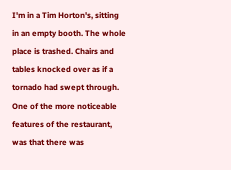I'm in a Tim Horton's, sitting in an empty booth. The whole place is trashed. Chairs and tables knocked over as if a tornado had swept through. One of the more noticeable features of the restaurant, was that there was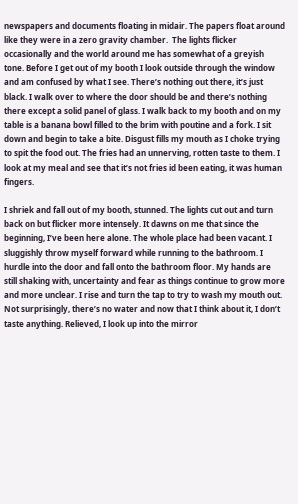newspapers and documents floating in midair. The papers float around like they were in a zero gravity chamber.  The lights flicker occasionally and the world around me has somewhat of a greyish tone. Before I get out of my booth I look outside through the window and am confused by what I see. There’s nothing out there, it’s just black. I walk over to where the door should be and there’s nothing there except a solid panel of glass. I walk back to my booth and on my table is a banana bowl filled to the brim with poutine and a fork. I sit down and begin to take a bite. Disgust fills my mouth as I choke trying to spit the food out. The fries had an unnerving, rotten taste to them. I look at my meal and see that it’s not fries id been eating, it was human fingers.

I shriek and fall out of my booth, stunned. The lights cut out and turn back on but flicker more intensely. It dawns on me that since the beginning, I’ve been here alone. The whole place had been vacant. I sluggishly throw myself forward while running to the bathroom. I hurdle into the door and fall onto the bathroom floor. My hands are still shaking with, uncertainty and fear as things continue to grow more and more unclear. I rise and turn the tap to try to wash my mouth out. Not surprisingly, there’s no water and now that I think about it, I don’t taste anything. Relieved, I look up into the mirror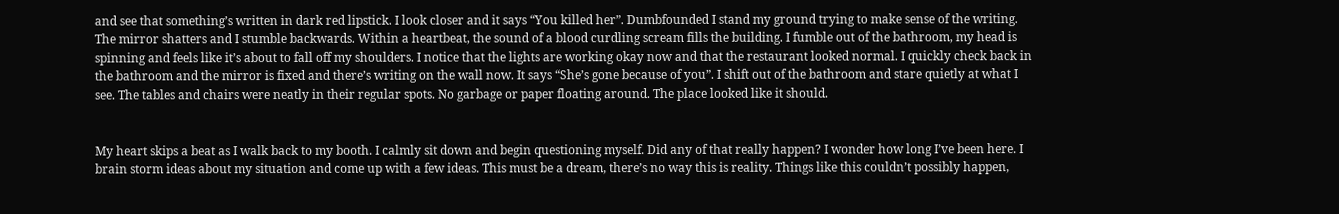and see that something’s written in dark red lipstick. I look closer and it says “You killed her”. Dumbfounded I stand my ground trying to make sense of the writing. The mirror shatters and I stumble backwards. Within a heartbeat, the sound of a blood curdling scream fills the building. I fumble out of the bathroom, my head is spinning and feels like it’s about to fall off my shoulders. I notice that the lights are working okay now and that the restaurant looked normal. I quickly check back in the bathroom and the mirror is fixed and there’s writing on the wall now. It says “She’s gone because of you”. I shift out of the bathroom and stare quietly at what I see. The tables and chairs were neatly in their regular spots. No garbage or paper floating around. The place looked like it should.


My heart skips a beat as I walk back to my booth. I calmly sit down and begin questioning myself. Did any of that really happen? I wonder how long I’ve been here. I brain storm ideas about my situation and come up with a few ideas. This must be a dream, there’s no way this is reality. Things like this couldn’t possibly happen,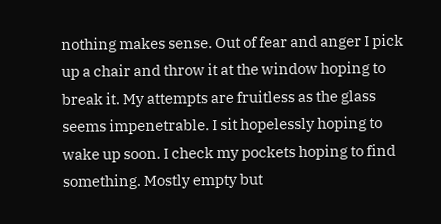nothing makes sense. Out of fear and anger I pick up a chair and throw it at the window hoping to break it. My attempts are fruitless as the glass seems impenetrable. I sit hopelessly hoping to wake up soon. I check my pockets hoping to find something. Mostly empty but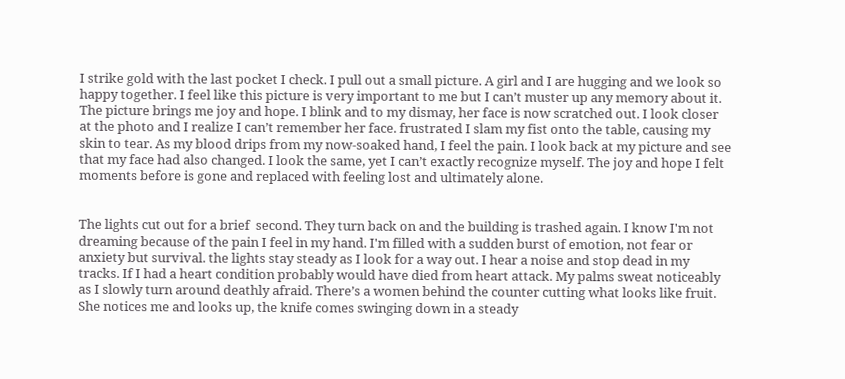I strike gold with the last pocket I check. I pull out a small picture. A girl and I are hugging and we look so happy together. I feel like this picture is very important to me but I can’t muster up any memory about it. The picture brings me joy and hope. I blink and to my dismay, her face is now scratched out. I look closer at the photo and I realize I can’t remember her face. frustrated I slam my fist onto the table, causing my skin to tear. As my blood drips from my now-soaked hand, I feel the pain. I look back at my picture and see that my face had also changed. I look the same, yet I can’t exactly recognize myself. The joy and hope I felt moments before is gone and replaced with feeling lost and ultimately alone.


The lights cut out for a brief  second. They turn back on and the building is trashed again. I know I'm not dreaming because of the pain I feel in my hand. I'm filled with a sudden burst of emotion, not fear or anxiety but survival. the lights stay steady as I look for a way out. I hear a noise and stop dead in my tracks. If I had a heart condition probably would have died from heart attack. My palms sweat noticeably as I slowly turn around deathly afraid. There’s a women behind the counter cutting what looks like fruit. She notices me and looks up, the knife comes swinging down in a steady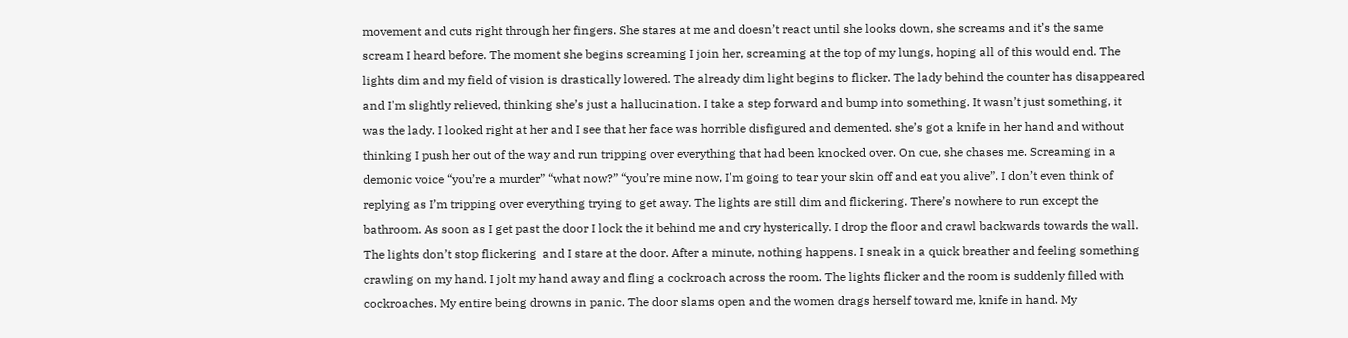movement and cuts right through her fingers. She stares at me and doesn’t react until she looks down, she screams and it’s the same scream I heard before. The moment she begins screaming I join her, screaming at the top of my lungs, hoping all of this would end. The lights dim and my field of vision is drastically lowered. The already dim light begins to flicker. The lady behind the counter has disappeared and I'm slightly relieved, thinking she’s just a hallucination. I take a step forward and bump into something. It wasn’t just something, it was the lady. I looked right at her and I see that her face was horrible disfigured and demented. she’s got a knife in her hand and without thinking I push her out of the way and run tripping over everything that had been knocked over. On cue, she chases me. Screaming in a demonic voice “you’re a murder” “what now?” “you’re mine now, I'm going to tear your skin off and eat you alive”. I don’t even think of replying as I’m tripping over everything trying to get away. The lights are still dim and flickering. There’s nowhere to run except the bathroom. As soon as I get past the door I lock the it behind me and cry hysterically. I drop the floor and crawl backwards towards the wall. The lights don’t stop flickering  and I stare at the door. After a minute, nothing happens. I sneak in a quick breather and feeling something crawling on my hand. I jolt my hand away and fling a cockroach across the room. The lights flicker and the room is suddenly filled with cockroaches. My entire being drowns in panic. The door slams open and the women drags herself toward me, knife in hand. My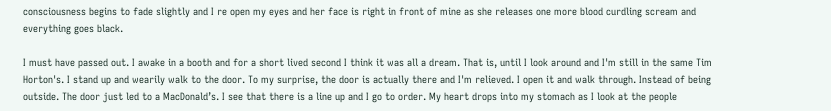consciousness begins to fade slightly and I re open my eyes and her face is right in front of mine as she releases one more blood curdling scream and everything goes black.

I must have passed out. I awake in a booth and for a short lived second I think it was all a dream. That is, until I look around and I'm still in the same Tim Horton's. I stand up and wearily walk to the door. To my surprise, the door is actually there and I'm relieved. I open it and walk through. Instead of being outside. The door just led to a MacDonald’s. I see that there is a line up and I go to order. My heart drops into my stomach as I look at the people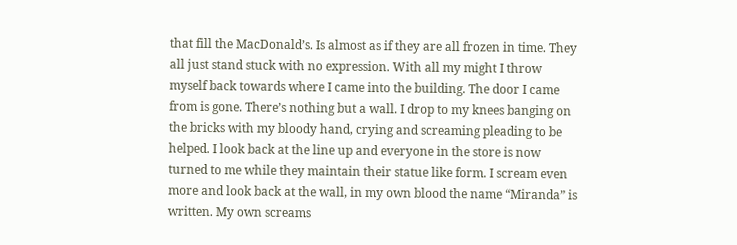that fill the MacDonald’s. Is almost as if they are all frozen in time. They all just stand stuck with no expression. With all my might I throw myself back towards where I came into the building. The door I came from is gone. There’s nothing but a wall. I drop to my knees banging on the bricks with my bloody hand, crying and screaming pleading to be helped. I look back at the line up and everyone in the store is now turned to me while they maintain their statue like form. I scream even more and look back at the wall, in my own blood the name “Miranda” is written. My own screams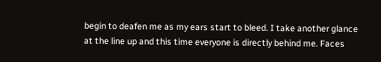begin to deafen me as my ears start to bleed. I take another glance at the line up and this time everyone is directly behind me. Faces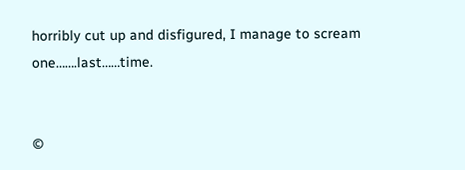horribly cut up and disfigured, I manage to scream one…….last……time.


©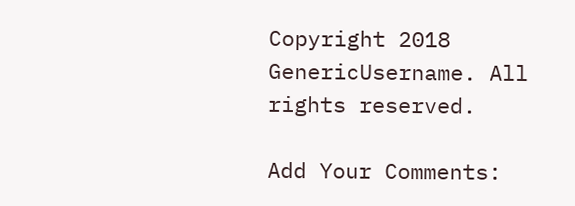Copyright 2018 GenericUsername. All rights reserved.

Add Your Comments: